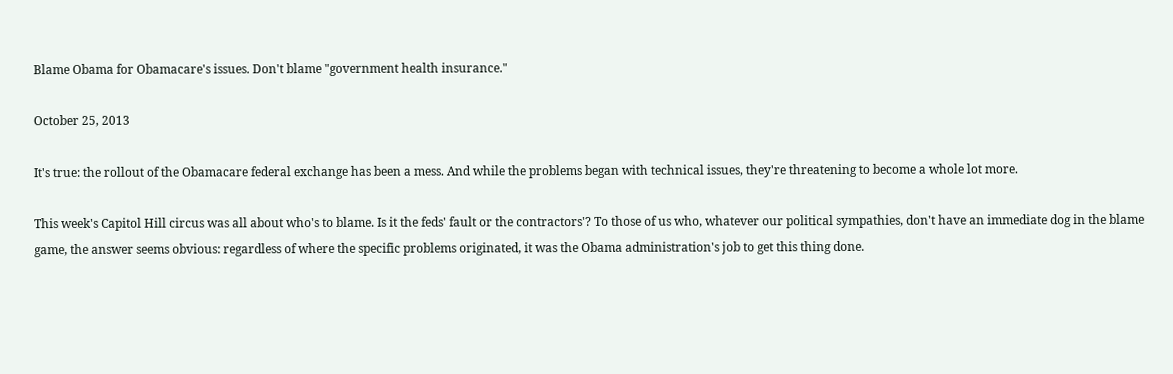Blame Obama for Obamacare's issues. Don't blame "government health insurance."

October 25, 2013

It's true: the rollout of the Obamacare federal exchange has been a mess. And while the problems began with technical issues, they're threatening to become a whole lot more.

This week's Capitol Hill circus was all about who's to blame. Is it the feds' fault or the contractors'? To those of us who, whatever our political sympathies, don't have an immediate dog in the blame game, the answer seems obvious: regardless of where the specific problems originated, it was the Obama administration's job to get this thing done.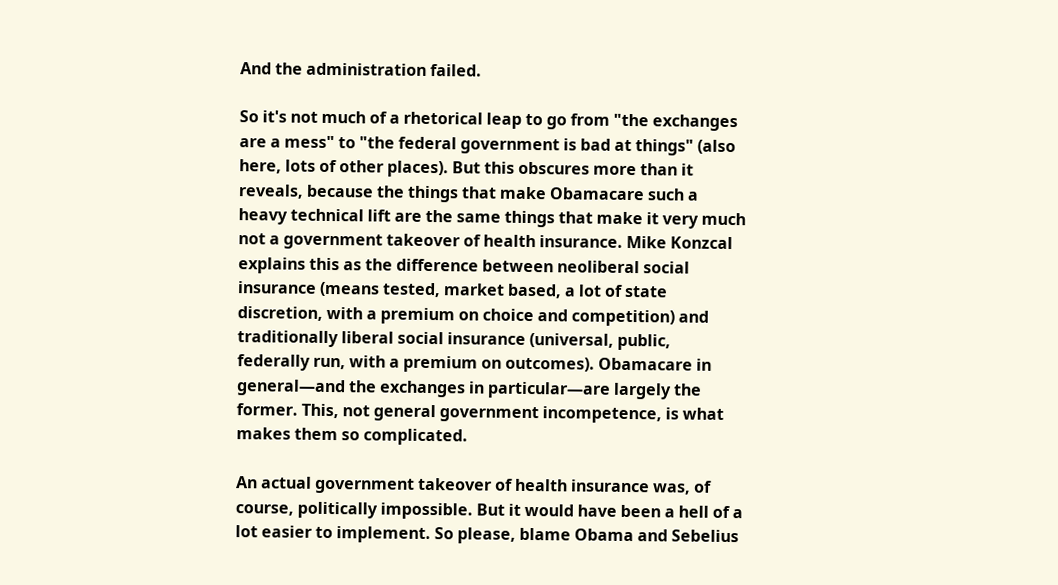And the administration failed.

So it's not much of a rhetorical leap to go from "the exchanges are a mess" to "the federal government is bad at things" (also here, lots of other places). But this obscures more than it reveals, because the things that make Obamacare such a heavy technical lift are the same things that make it very much not a government takeover of health insurance. Mike Konzcal explains this as the difference between neoliberal social insurance (means tested, market based, a lot of state discretion, with a premium on choice and competition) and traditionally liberal social insurance (universal, public, federally run, with a premium on outcomes). Obamacare in general—and the exchanges in particular—are largely the former. This, not general government incompetence, is what makes them so complicated.

An actual government takeover of health insurance was, of course, politically impossible. But it would have been a hell of a lot easier to implement. So please, blame Obama and Sebelius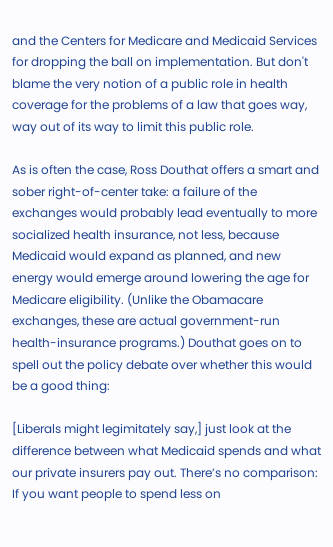and the Centers for Medicare and Medicaid Services for dropping the ball on implementation. But don't blame the very notion of a public role in health coverage for the problems of a law that goes way, way out of its way to limit this public role.

As is often the case, Ross Douthat offers a smart and sober right-of-center take: a failure of the exchanges would probably lead eventually to more socialized health insurance, not less, because Medicaid would expand as planned, and new energy would emerge around lowering the age for Medicare eligibility. (Unlike the Obamacare exchanges, these are actual government-run health-insurance programs.) Douthat goes on to spell out the policy debate over whether this would be a good thing:

[Liberals might legimitately say,] just look at the difference between what Medicaid spends and what our private insurers pay out. There’s no comparison: If you want people to spend less on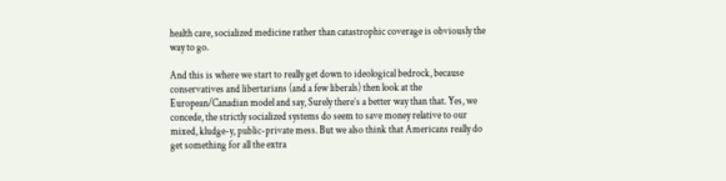health care, socialized medicine rather than catastrophic coverage is obviously the way to go.

And this is where we start to really get down to ideological bedrock, because conservatives and libertarians (and a few liberals) then look at the European/Canadian model and say, Surely there’s a better way than that. Yes, we concede, the strictly socialized systems do seem to save money relative to our mixed, kludge-y, public-private mess. But we also think that Americans really do get something for all the extra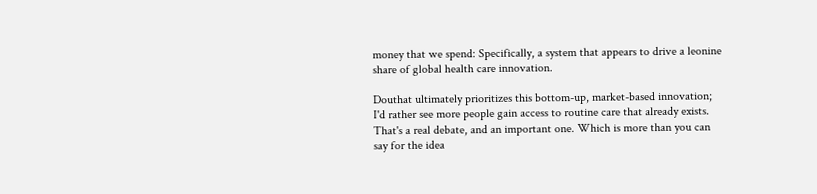money that we spend: Specifically, a system that appears to drive a leonine share of global health care innovation.

Douthat ultimately prioritizes this bottom-up, market-based innovation; I'd rather see more people gain access to routine care that already exists. That's a real debate, and an important one. Which is more than you can say for the idea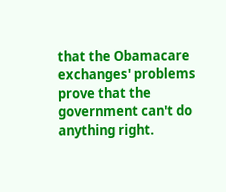that the Obamacare exchanges' problems prove that the government can't do anything right.